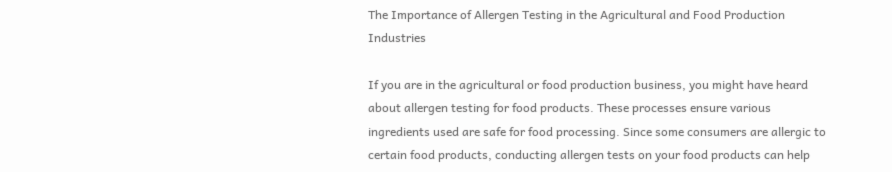The Importance of Allergen Testing in the Agricultural and Food Production Industries

If you are in the agricultural or food production business, you might have heard about allergen testing for food products. These processes ensure various ingredients used are safe for food processing. Since some consumers are allergic to certain food products, conducting allergen tests on your food products can help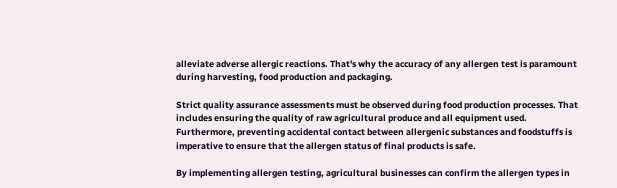alleviate adverse allergic reactions. That's why the accuracy of any allergen test is paramount during harvesting, food production and packaging.

Strict quality assurance assessments must be observed during food production processes. That includes ensuring the quality of raw agricultural produce and all equipment used. Furthermore, preventing accidental contact between allergenic substances and foodstuffs is imperative to ensure that the allergen status of final products is safe.

By implementing allergen testing, agricultural businesses can confirm the allergen types in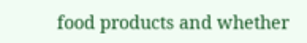food products and whether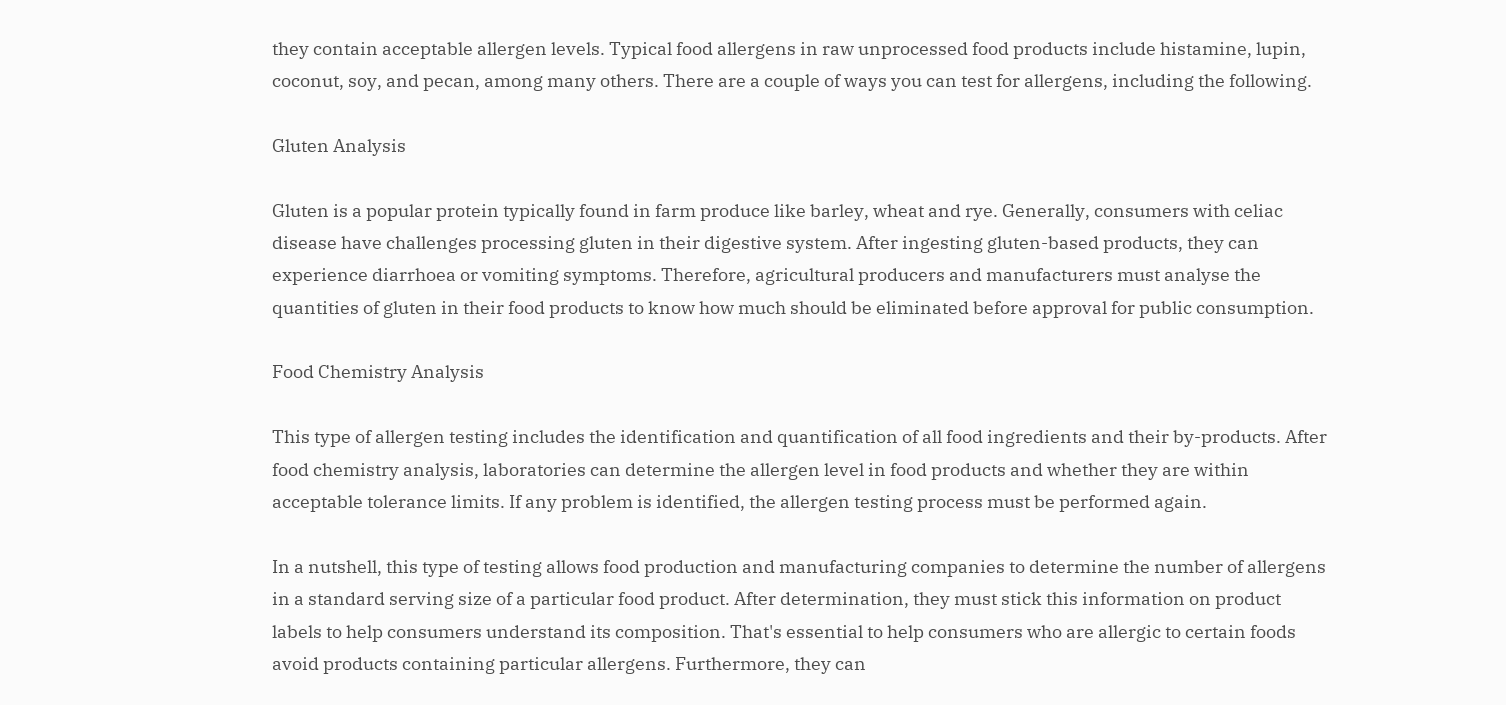they contain acceptable allergen levels. Typical food allergens in raw unprocessed food products include histamine, lupin, coconut, soy, and pecan, among many others. There are a couple of ways you can test for allergens, including the following.

Gluten Analysis

Gluten is a popular protein typically found in farm produce like barley, wheat and rye. Generally, consumers with celiac disease have challenges processing gluten in their digestive system. After ingesting gluten-based products, they can experience diarrhoea or vomiting symptoms. Therefore, agricultural producers and manufacturers must analyse the quantities of gluten in their food products to know how much should be eliminated before approval for public consumption.

Food Chemistry Analysis

This type of allergen testing includes the identification and quantification of all food ingredients and their by-products. After food chemistry analysis, laboratories can determine the allergen level in food products and whether they are within acceptable tolerance limits. If any problem is identified, the allergen testing process must be performed again.

In a nutshell, this type of testing allows food production and manufacturing companies to determine the number of allergens in a standard serving size of a particular food product. After determination, they must stick this information on product labels to help consumers understand its composition. That's essential to help consumers who are allergic to certain foods avoid products containing particular allergens. Furthermore, they can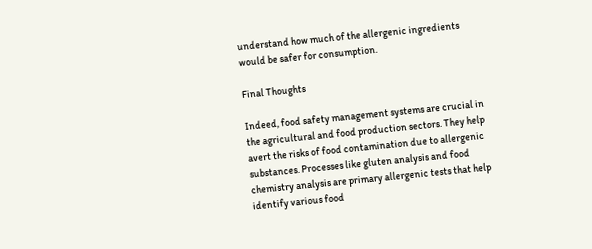understand how much of the allergenic ingredients would be safer for consumption.

Final Thoughts

Indeed, food safety management systems are crucial in the agricultural and food production sectors. They help avert the risks of food contamination due to allergenic substances. Processes like gluten analysis and food chemistry analysis are primary allergenic tests that help identify various food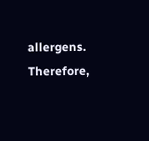allergens. Therefore,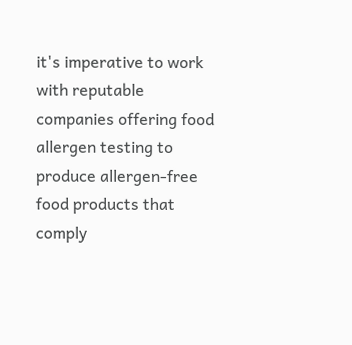it's imperative to work with reputable companies offering food allergen testing to produce allergen-free food products that comply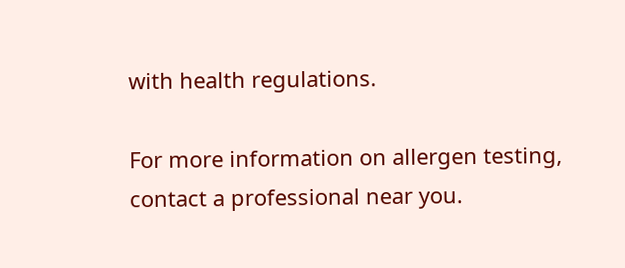with health regulations.

For more information on allergen testing, contact a professional near you.